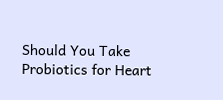Should You Take Probiotics for Heart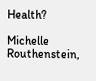Health?

Michelle Routhenstein,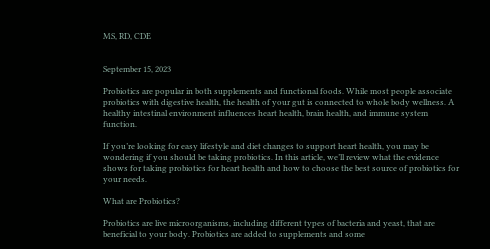MS, RD, CDE


September 15, 2023

Probiotics are popular in both supplements and functional foods. While most people associate probiotics with digestive health, the health of your gut is connected to whole body wellness. A healthy intestinal environment influences heart health, brain health, and immune system function.

If you’re looking for easy lifestyle and diet changes to support heart health, you may be wondering if you should be taking probiotics. In this article, we’ll review what the evidence shows for taking probiotics for heart health and how to choose the best source of probiotics for your needs.

What are Probiotics?

Probiotics are live microorganisms, including different types of bacteria and yeast, that are beneficial to your body. Probiotics are added to supplements and some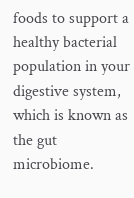foods to support a healthy bacterial population in your digestive system, which is known as the gut microbiome.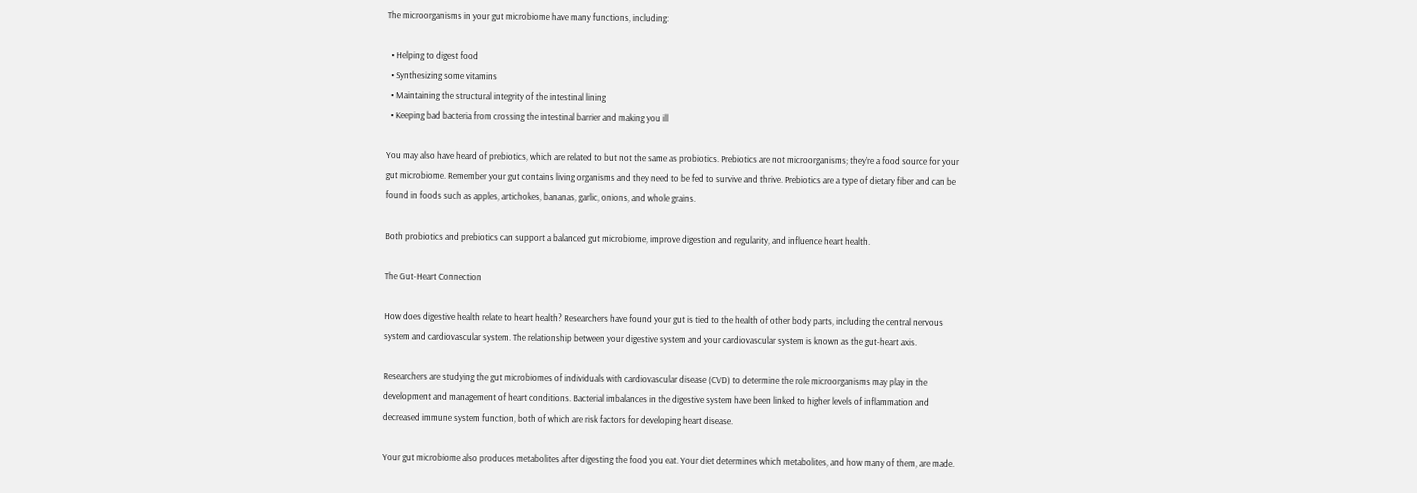The microorganisms in your gut microbiome have many functions, including:

  • Helping to digest food
  • Synthesizing some vitamins
  • Maintaining the structural integrity of the intestinal lining
  • Keeping bad bacteria from crossing the intestinal barrier and making you ill

You may also have heard of prebiotics, which are related to but not the same as probiotics. Prebiotics are not microorganisms; they’re a food source for your gut microbiome. Remember your gut contains living organisms and they need to be fed to survive and thrive. Prebiotics are a type of dietary fiber and can be found in foods such as apples, artichokes, bananas, garlic, onions, and whole grains.

Both probiotics and prebiotics can support a balanced gut microbiome, improve digestion and regularity, and influence heart health.

The Gut-Heart Connection

How does digestive health relate to heart health? Researchers have found your gut is tied to the health of other body parts, including the central nervous system and cardiovascular system. The relationship between your digestive system and your cardiovascular system is known as the gut-heart axis.

Researchers are studying the gut microbiomes of individuals with cardiovascular disease (CVD) to determine the role microorganisms may play in the development and management of heart conditions. Bacterial imbalances in the digestive system have been linked to higher levels of inflammation and decreased immune system function, both of which are risk factors for developing heart disease.

Your gut microbiome also produces metabolites after digesting the food you eat. Your diet determines which metabolites, and how many of them, are made.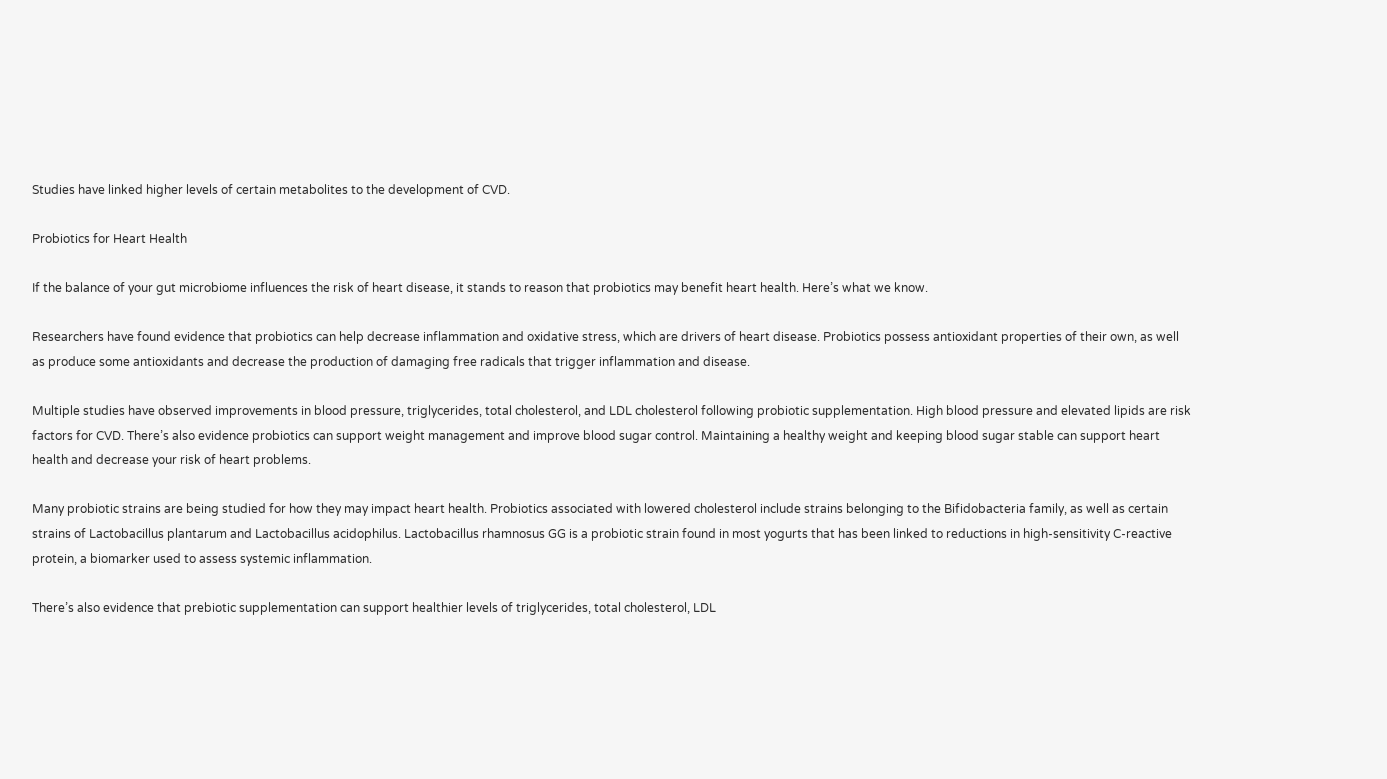Studies have linked higher levels of certain metabolites to the development of CVD.

Probiotics for Heart Health

If the balance of your gut microbiome influences the risk of heart disease, it stands to reason that probiotics may benefit heart health. Here’s what we know.

Researchers have found evidence that probiotics can help decrease inflammation and oxidative stress, which are drivers of heart disease. Probiotics possess antioxidant properties of their own, as well as produce some antioxidants and decrease the production of damaging free radicals that trigger inflammation and disease.

Multiple studies have observed improvements in blood pressure, triglycerides, total cholesterol, and LDL cholesterol following probiotic supplementation. High blood pressure and elevated lipids are risk factors for CVD. There’s also evidence probiotics can support weight management and improve blood sugar control. Maintaining a healthy weight and keeping blood sugar stable can support heart health and decrease your risk of heart problems.

Many probiotic strains are being studied for how they may impact heart health. Probiotics associated with lowered cholesterol include strains belonging to the Bifidobacteria family, as well as certain strains of Lactobacillus plantarum and Lactobacillus acidophilus. Lactobacillus rhamnosus GG is a probiotic strain found in most yogurts that has been linked to reductions in high-sensitivity C-reactive protein, a biomarker used to assess systemic inflammation.

There’s also evidence that prebiotic supplementation can support healthier levels of triglycerides, total cholesterol, LDL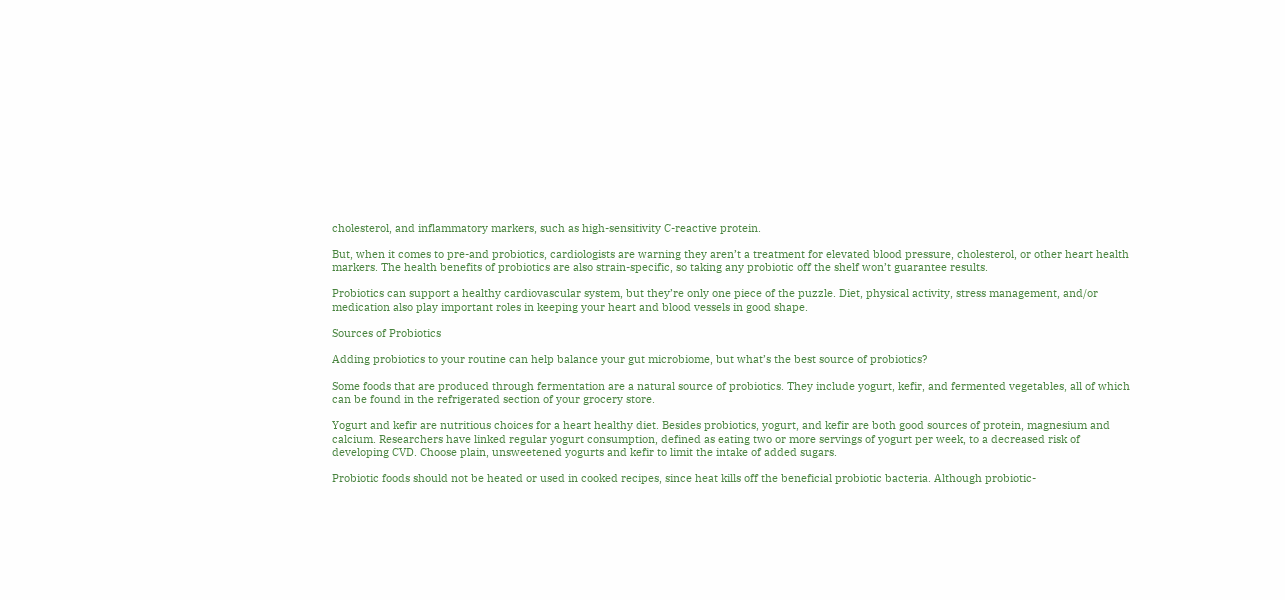cholesterol, and inflammatory markers, such as high-sensitivity C-reactive protein.

But, when it comes to pre-and probiotics, cardiologists are warning they aren’t a treatment for elevated blood pressure, cholesterol, or other heart health markers. The health benefits of probiotics are also strain-specific, so taking any probiotic off the shelf won’t guarantee results.

Probiotics can support a healthy cardiovascular system, but they’re only one piece of the puzzle. Diet, physical activity, stress management, and/or medication also play important roles in keeping your heart and blood vessels in good shape.

Sources of Probiotics

Adding probiotics to your routine can help balance your gut microbiome, but what’s the best source of probiotics?

Some foods that are produced through fermentation are a natural source of probiotics. They include yogurt, kefir, and fermented vegetables, all of which can be found in the refrigerated section of your grocery store.

Yogurt and kefir are nutritious choices for a heart healthy diet. Besides probiotics, yogurt, and kefir are both good sources of protein, magnesium and calcium. Researchers have linked regular yogurt consumption, defined as eating two or more servings of yogurt per week, to a decreased risk of developing CVD. Choose plain, unsweetened yogurts and kefir to limit the intake of added sugars.

Probiotic foods should not be heated or used in cooked recipes, since heat kills off the beneficial probiotic bacteria. Although probiotic-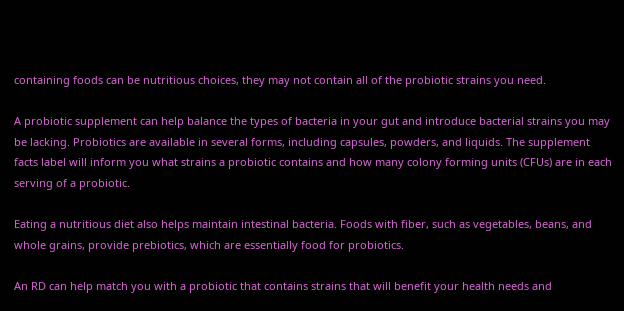containing foods can be nutritious choices, they may not contain all of the probiotic strains you need.

A probiotic supplement can help balance the types of bacteria in your gut and introduce bacterial strains you may be lacking. Probiotics are available in several forms, including capsules, powders, and liquids. The supplement facts label will inform you what strains a probiotic contains and how many colony forming units (CFUs) are in each serving of a probiotic.

Eating a nutritious diet also helps maintain intestinal bacteria. Foods with fiber, such as vegetables, beans, and whole grains, provide prebiotics, which are essentially food for probiotics.

An RD can help match you with a probiotic that contains strains that will benefit your health needs and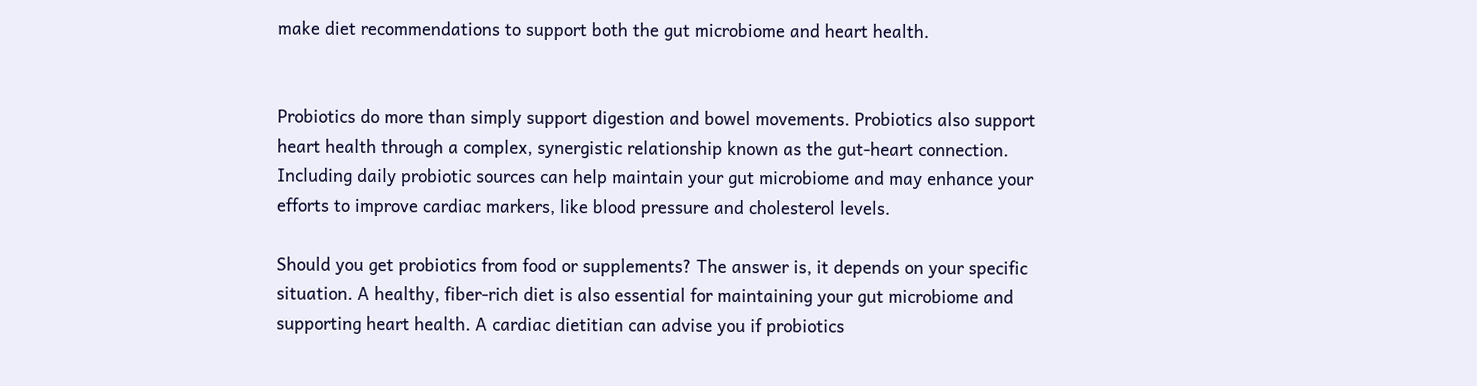make diet recommendations to support both the gut microbiome and heart health.


Probiotics do more than simply support digestion and bowel movements. Probiotics also support heart health through a complex, synergistic relationship known as the gut-heart connection. Including daily probiotic sources can help maintain your gut microbiome and may enhance your efforts to improve cardiac markers, like blood pressure and cholesterol levels.

Should you get probiotics from food or supplements? The answer is, it depends on your specific situation. A healthy, fiber-rich diet is also essential for maintaining your gut microbiome and supporting heart health. A cardiac dietitian can advise you if probiotics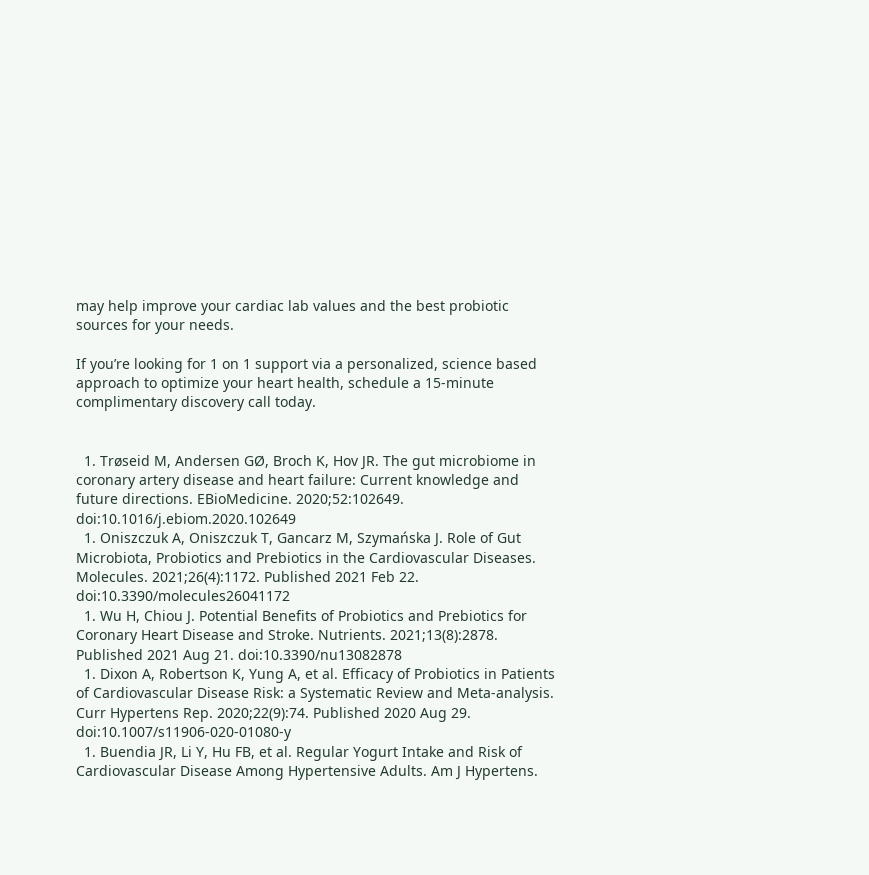may help improve your cardiac lab values and the best probiotic sources for your needs.

If you’re looking for 1 on 1 support via a personalized, science based approach to optimize your heart health, schedule a 15-minute complimentary discovery call today.


  1. Trøseid M, Andersen GØ, Broch K, Hov JR. The gut microbiome in coronary artery disease and heart failure: Current knowledge and future directions. EBioMedicine. 2020;52:102649. doi:10.1016/j.ebiom.2020.102649
  1. Oniszczuk A, Oniszczuk T, Gancarz M, Szymańska J. Role of Gut Microbiota, Probiotics and Prebiotics in the Cardiovascular Diseases. Molecules. 2021;26(4):1172. Published 2021 Feb 22. doi:10.3390/molecules26041172
  1. Wu H, Chiou J. Potential Benefits of Probiotics and Prebiotics for Coronary Heart Disease and Stroke. Nutrients. 2021;13(8):2878. Published 2021 Aug 21. doi:10.3390/nu13082878
  1. Dixon A, Robertson K, Yung A, et al. Efficacy of Probiotics in Patients of Cardiovascular Disease Risk: a Systematic Review and Meta-analysis. Curr Hypertens Rep. 2020;22(9):74. Published 2020 Aug 29. doi:10.1007/s11906-020-01080-y
  1. Buendia JR, Li Y, Hu FB, et al. Regular Yogurt Intake and Risk of Cardiovascular Disease Among Hypertensive Adults. Am J Hypertens.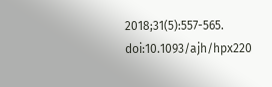2018;31(5):557-565. doi:10.1093/ajh/hpx220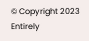© Copyright 2023 Entirely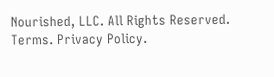Nourished, LLC. All Rights Reserved. Terms. Privacy Policy.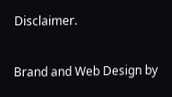Disclaimer.

Brand and Web Design by